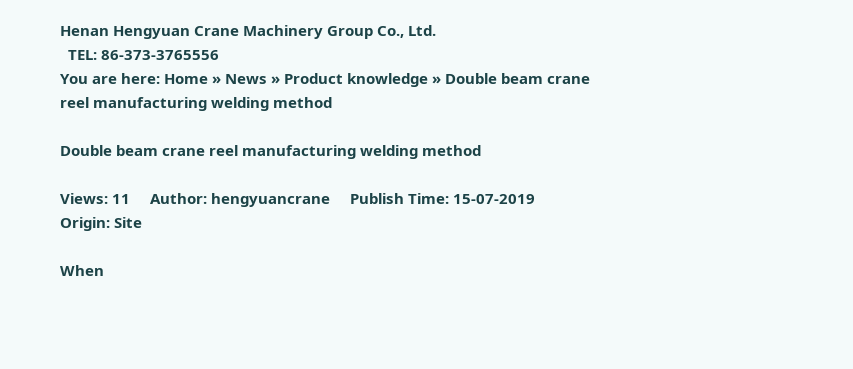Henan Hengyuan Crane Machinery Group Co., Ltd.
  TEL: 86-373-3765556
You are here: Home » News » Product knowledge » Double beam crane reel manufacturing welding method

Double beam crane reel manufacturing welding method

Views: 11     Author: hengyuancrane     Publish Time: 15-07-2019      Origin: Site

When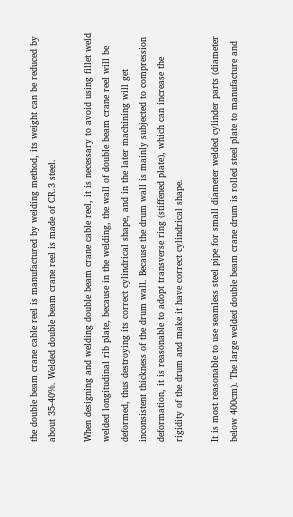the double beam crane cable reel is manufactured by welding method, its weight can be reduced by about 35-40%. Welded double beam crane reel is made of CR.3 steel.

When designing and welding double beam crane cable reel, it is necessary to avoid using fillet weld welded longitudinal rib plate, because in the welding, the wall of double beam crane reel will be deformed, thus destroying its correct cylindrical shape, and in the later machining will get inconsistent thickness of the drum wall. Because the drum wall is mainly subjected to compression deformation, it is reasonable to adopt transverse ring (stiffened plate), which can increase the rigidity of the drum and make it have correct cylindrical shape.

It is most reasonable to use seamless steel pipe for small diameter welded cylinder parts (diameter below 400cm). The large welded double beam crane drum is rolled steel plate to manufacture and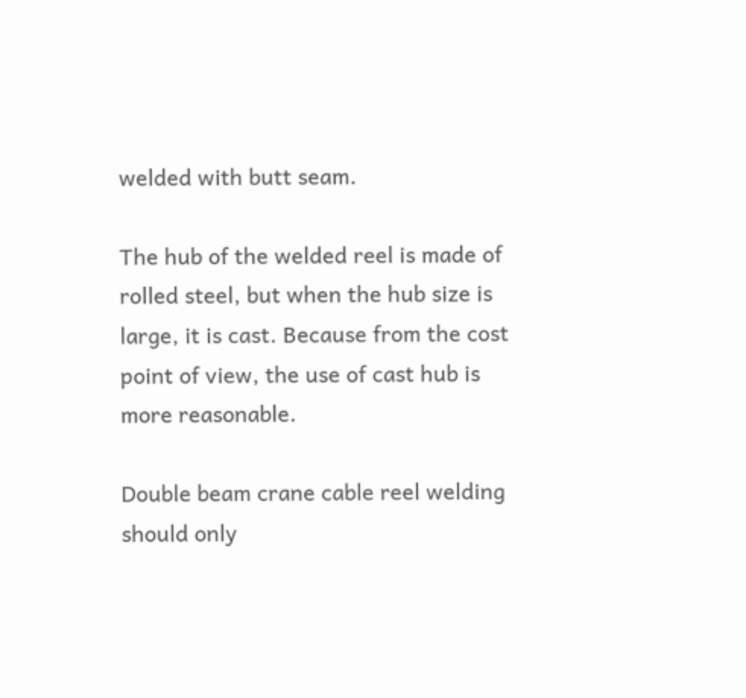welded with butt seam.

The hub of the welded reel is made of rolled steel, but when the hub size is large, it is cast. Because from the cost point of view, the use of cast hub is more reasonable.

Double beam crane cable reel welding should only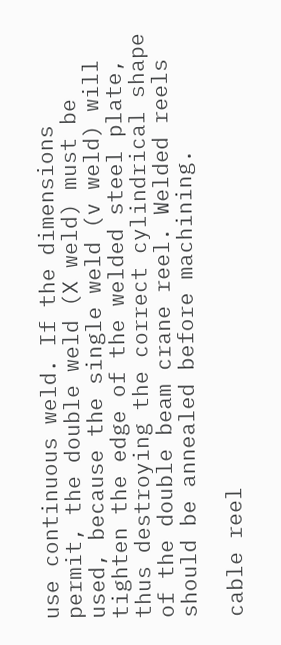use continuous weld. If the dimensions permit, the double weld (X weld) must be used, because the single weld (v weld) will tighten the edge of the welded steel plate, thus destroying the correct cylindrical shape of the double beam crane reel. Welded reels should be annealed before machining.

cable reel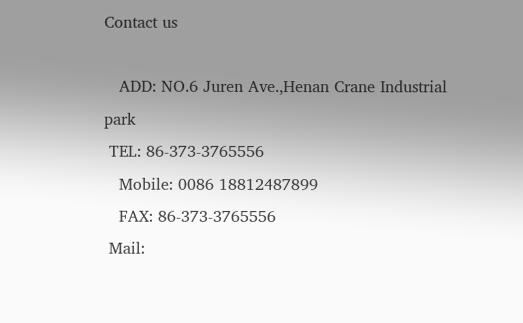Contact us

   ADD: NO.6 Juren Ave.,Henan Crane Industrial park
 TEL: 86-373-3765556
   Mobile: 0086 18812487899
   FAX: 86-373-3765556
 Mail: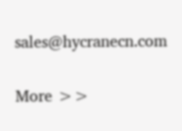sales@hycranecn.com


More >>